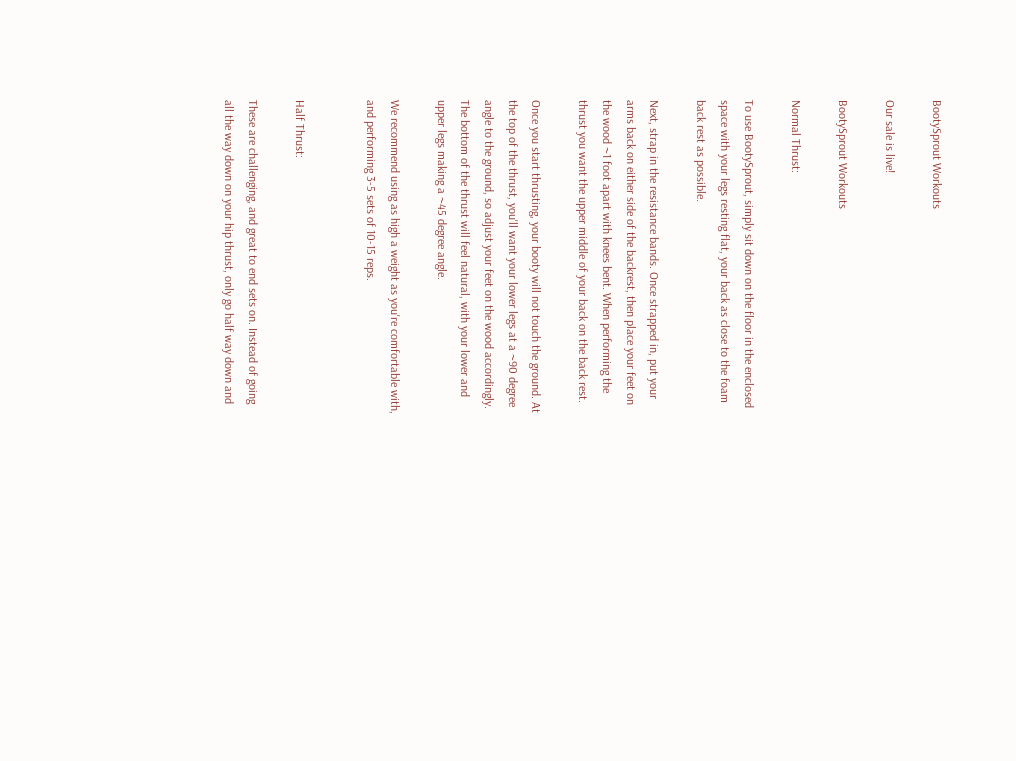BootySprout Workouts

Our sale is live!

BootySprout Workouts

Normal Thrust:

To use BootySprout, simply sit down on the floor in the enclosed space with your legs resting flat, your back as close to the foam back rest as possible.

Next, strap in the resistance bands. Once strapped in, put your arms back on either side of the backrest, then place your feet on the wood ~1 foot apart with knees bent. When performing the thrust you want the upper middle of your back on the back rest.

Once you start thrusting, your booty will not touch the ground. At the top of the thrust, you'll want your lower legs at a ~90 degree angle to the ground, so adjust your feet on the wood accordingly. The bottom of the thrust will feel natural, with your lower and upper legs making a ~45 degree angle.

We recommend using as high a weight as you're comfortable with, and performing 3-5 sets of 10-15 reps.


Half Thrust:

These are challenging, and great to end sets on. Instead of going all the way down on your hip thrust, only go half way down and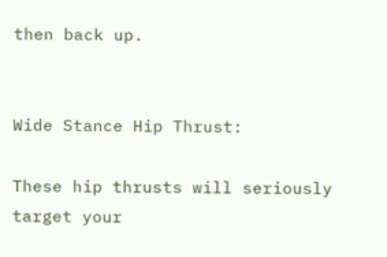then back up.


Wide Stance Hip Thrust:

These hip thrusts will seriously target your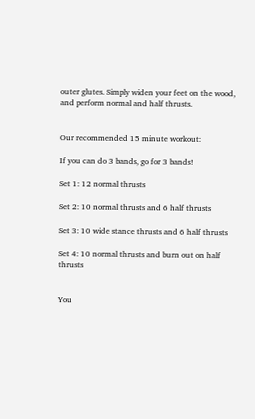outer glutes. Simply widen your feet on the wood, and perform normal and half thrusts.


Our recommended 15 minute workout:

If you can do 3 bands, go for 3 bands!

Set 1: 12 normal thrusts

Set 2: 10 normal thrusts and 6 half thrusts

Set 3: 10 wide stance thrusts and 6 half thrusts

Set 4: 10 normal thrusts and burn out on half thrusts


You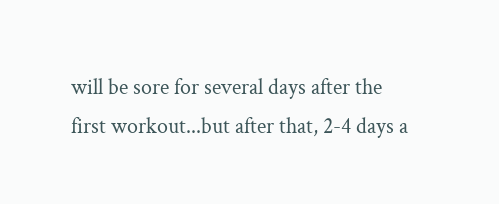will be sore for several days after the first workout...but after that, 2-4 days a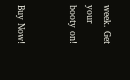week. Get your booty on!


Buy Now!